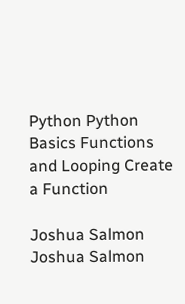Python Python Basics Functions and Looping Create a Function

Joshua Salmon
Joshua Salmon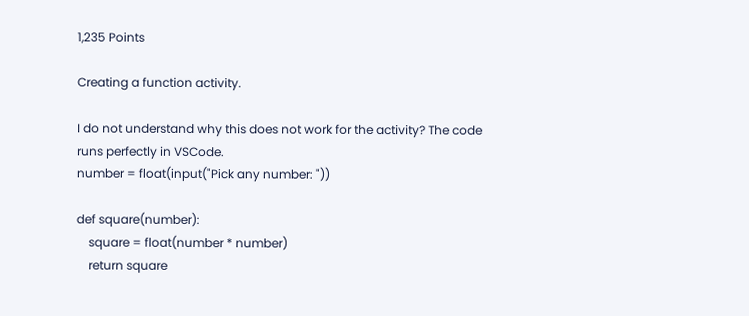1,235 Points

Creating a function activity.

I do not understand why this does not work for the activity? The code runs perfectly in VSCode.
number = float(input("Pick any number: "))

def square(number):
    square = float(number * number)
    return square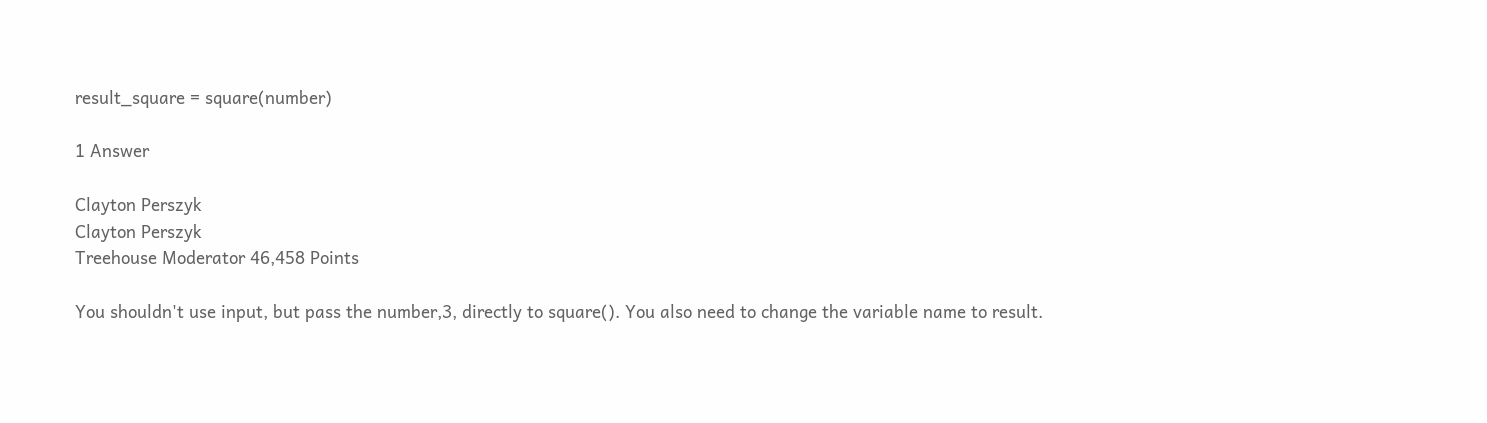result_square = square(number)

1 Answer

Clayton Perszyk
Clayton Perszyk
Treehouse Moderator 46,458 Points

You shouldn't use input, but pass the number,3, directly to square(). You also need to change the variable name to result.